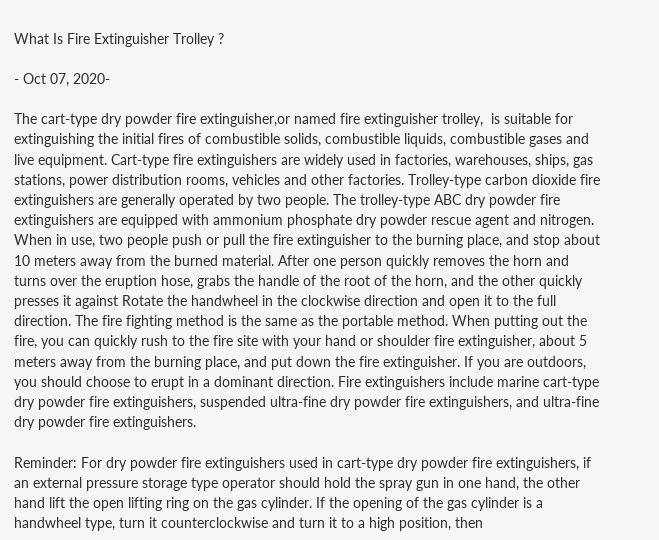What Is Fire Extinguisher Trolley ?

- Oct 07, 2020-

The cart-type dry powder fire extinguisher,or named fire extinguisher trolley,  is suitable for extinguishing the initial fires of combustible solids, combustible liquids, combustible gases and live equipment. Cart-type fire extinguishers are widely used in factories, warehouses, ships, gas stations, power distribution rooms, vehicles and other factories. Trolley-type carbon dioxide fire extinguishers are generally operated by two people. The trolley-type ABC dry powder fire extinguishers are equipped with ammonium phosphate dry powder rescue agent and nitrogen. When in use, two people push or pull the fire extinguisher to the burning place, and stop about 10 meters away from the burned material. After one person quickly removes the horn and turns over the eruption hose, grabs the handle of the root of the horn, and the other quickly presses it against Rotate the handwheel in the clockwise direction and open it to the full direction. The fire fighting method is the same as the portable method. When putting out the fire, you can quickly rush to the fire site with your hand or shoulder fire extinguisher, about 5 meters away from the burning place, and put down the fire extinguisher. If you are outdoors, you should choose to erupt in a dominant direction. Fire extinguishers include marine cart-type dry powder fire extinguishers, suspended ultra-fine dry powder fire extinguishers, and ultra-fine dry powder fire extinguishers.

Reminder: For dry powder fire extinguishers used in cart-type dry powder fire extinguishers, if an external pressure storage type operator should hold the spray gun in one hand, the other hand lift the open lifting ring on the gas cylinder. If the opening of the gas cylinder is a handwheel type, turn it counterclockwise and turn it to a high position, then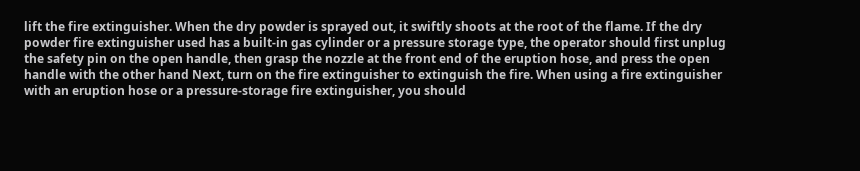lift the fire extinguisher. When the dry powder is sprayed out, it swiftly shoots at the root of the flame. If the dry powder fire extinguisher used has a built-in gas cylinder or a pressure storage type, the operator should first unplug the safety pin on the open handle, then grasp the nozzle at the front end of the eruption hose, and press the open handle with the other hand Next, turn on the fire extinguisher to extinguish the fire. When using a fire extinguisher with an eruption hose or a pressure-storage fire extinguisher, you should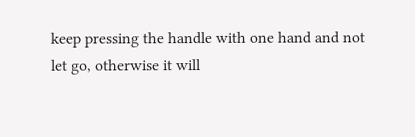keep pressing the handle with one hand and not let go, otherwise it will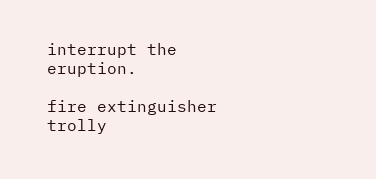interrupt the eruption.

fire extinguisher trolly